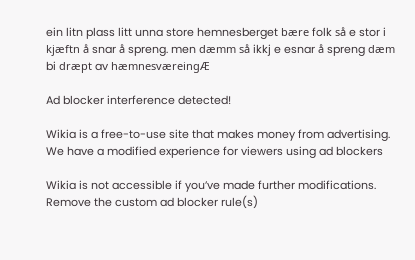ein litn plass litt unna store hemnesberget bære folk så e stor i kjæftn å snar å spreng. men dæmm så ikkj e esnar å spreng dæm bi dræpt av hæmnesværeingÆ

Ad blocker interference detected!

Wikia is a free-to-use site that makes money from advertising. We have a modified experience for viewers using ad blockers

Wikia is not accessible if you’ve made further modifications. Remove the custom ad blocker rule(s)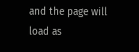and the page will load as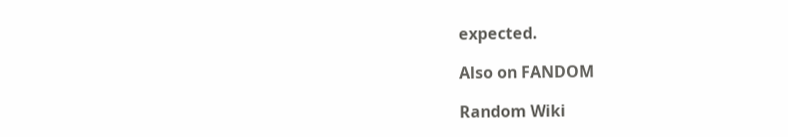expected.

Also on FANDOM

Random Wiki